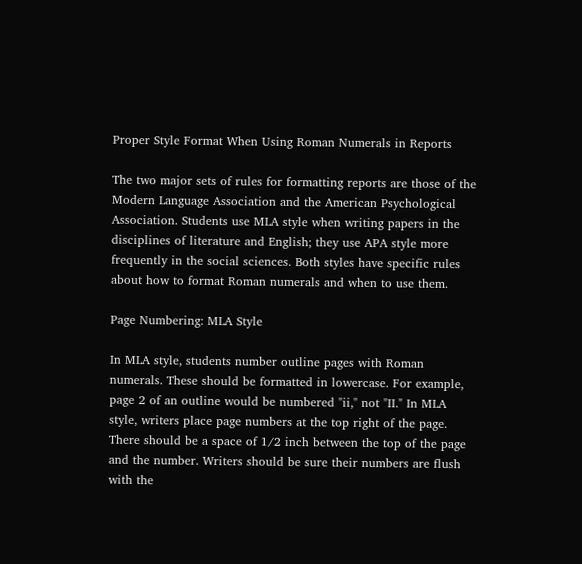Proper Style Format When Using Roman Numerals in Reports

The two major sets of rules for formatting reports are those of the Modern Language Association and the American Psychological Association. Students use MLA style when writing papers in the disciplines of literature and English; they use APA style more frequently in the social sciences. Both styles have specific rules about how to format Roman numerals and when to use them.

Page Numbering: MLA Style

In MLA style, students number outline pages with Roman numerals. These should be formatted in lowercase. For example, page 2 of an outline would be numbered "ii," not "II." In MLA style, writers place page numbers at the top right of the page. There should be a space of 1/2 inch between the top of the page and the number. Writers should be sure their numbers are flush with the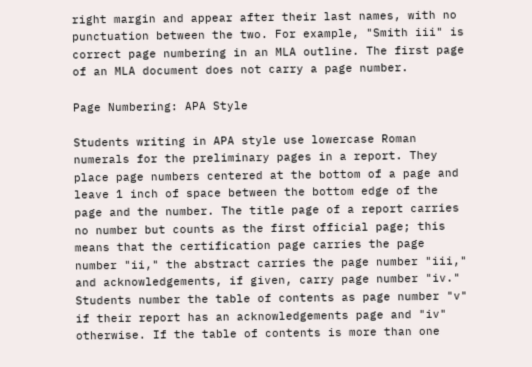right margin and appear after their last names, with no punctuation between the two. For example, "Smith iii" is correct page numbering in an MLA outline. The first page of an MLA document does not carry a page number.

Page Numbering: APA Style

Students writing in APA style use lowercase Roman numerals for the preliminary pages in a report. They place page numbers centered at the bottom of a page and leave 1 inch of space between the bottom edge of the page and the number. The title page of a report carries no number but counts as the first official page; this means that the certification page carries the page number "ii," the abstract carries the page number "iii," and acknowledgements, if given, carry page number "iv." Students number the table of contents as page number "v" if their report has an acknowledgements page and "iv" otherwise. If the table of contents is more than one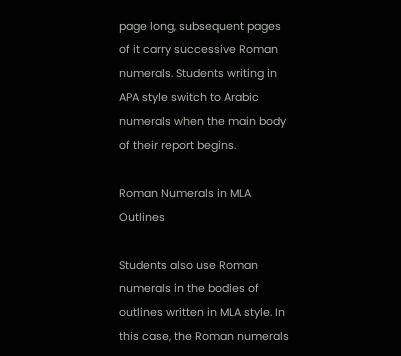page long, subsequent pages of it carry successive Roman numerals. Students writing in APA style switch to Arabic numerals when the main body of their report begins.

Roman Numerals in MLA Outlines

Students also use Roman numerals in the bodies of outlines written in MLA style. In this case, the Roman numerals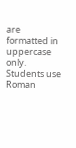are formatted in uppercase only. Students use Roman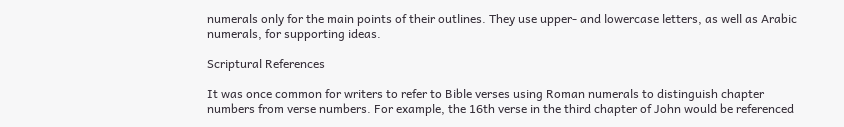numerals only for the main points of their outlines. They use upper- and lowercase letters, as well as Arabic numerals, for supporting ideas.

Scriptural References

It was once common for writers to refer to Bible verses using Roman numerals to distinguish chapter numbers from verse numbers. For example, the 16th verse in the third chapter of John would be referenced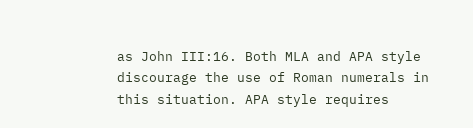as John III:16. Both MLA and APA style discourage the use of Roman numerals in this situation. APA style requires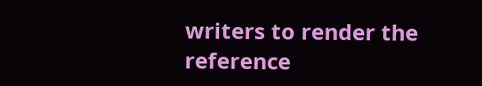writers to render the reference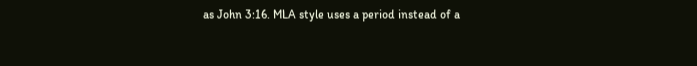as John 3:16. MLA style uses a period instead of a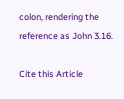colon, rendering the reference as John 3.16.

Cite this Article